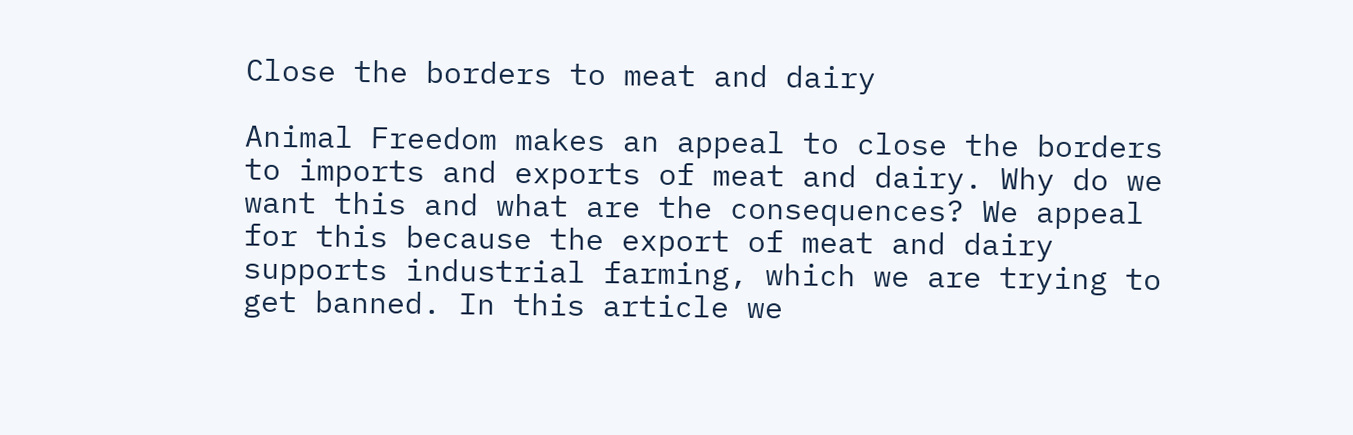Close the borders to meat and dairy

Animal Freedom makes an appeal to close the borders to imports and exports of meat and dairy. Why do we want this and what are the consequences? We appeal for this because the export of meat and dairy supports industrial farming, which we are trying to get banned. In this article we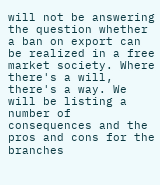will not be answering the question whether a ban on export can be realized in a free market society. Where there's a will, there's a way. We will be listing a number of consequences and the pros and cons for the branches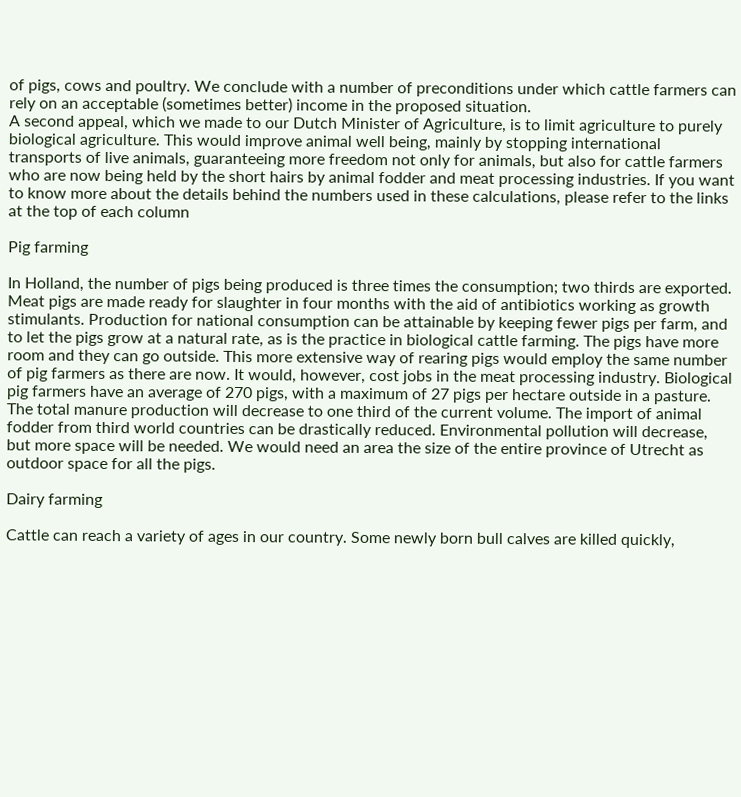of pigs, cows and poultry. We conclude with a number of preconditions under which cattle farmers can rely on an acceptable (sometimes better) income in the proposed situation.
A second appeal, which we made to our Dutch Minister of Agriculture, is to limit agriculture to purely biological agriculture. This would improve animal well being, mainly by stopping international transports of live animals, guaranteeing more freedom not only for animals, but also for cattle farmers who are now being held by the short hairs by animal fodder and meat processing industries. If you want to know more about the details behind the numbers used in these calculations, please refer to the links at the top of each column

Pig farming

In Holland, the number of pigs being produced is three times the consumption; two thirds are exported. Meat pigs are made ready for slaughter in four months with the aid of antibiotics working as growth stimulants. Production for national consumption can be attainable by keeping fewer pigs per farm, and to let the pigs grow at a natural rate, as is the practice in biological cattle farming. The pigs have more room and they can go outside. This more extensive way of rearing pigs would employ the same number of pig farmers as there are now. It would, however, cost jobs in the meat processing industry. Biological pig farmers have an average of 270 pigs, with a maximum of 27 pigs per hectare outside in a pasture. The total manure production will decrease to one third of the current volume. The import of animal fodder from third world countries can be drastically reduced. Environmental pollution will decrease, but more space will be needed. We would need an area the size of the entire province of Utrecht as outdoor space for all the pigs.

Dairy farming

Cattle can reach a variety of ages in our country. Some newly born bull calves are killed quickly,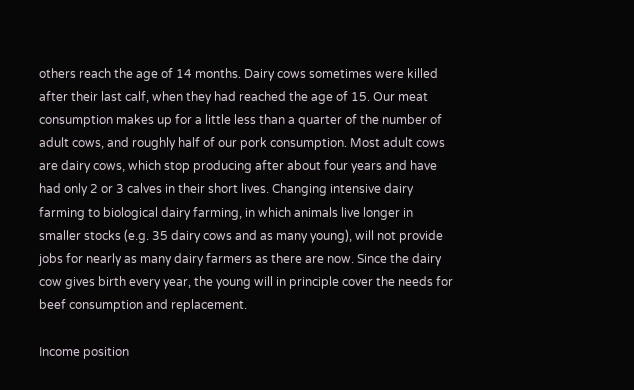others reach the age of 14 months. Dairy cows sometimes were killed after their last calf, when they had reached the age of 15. Our meat consumption makes up for a little less than a quarter of the number of adult cows, and roughly half of our pork consumption. Most adult cows are dairy cows, which stop producing after about four years and have had only 2 or 3 calves in their short lives. Changing intensive dairy farming to biological dairy farming, in which animals live longer in smaller stocks (e.g. 35 dairy cows and as many young), will not provide jobs for nearly as many dairy farmers as there are now. Since the dairy cow gives birth every year, the young will in principle cover the needs for beef consumption and replacement.

Income position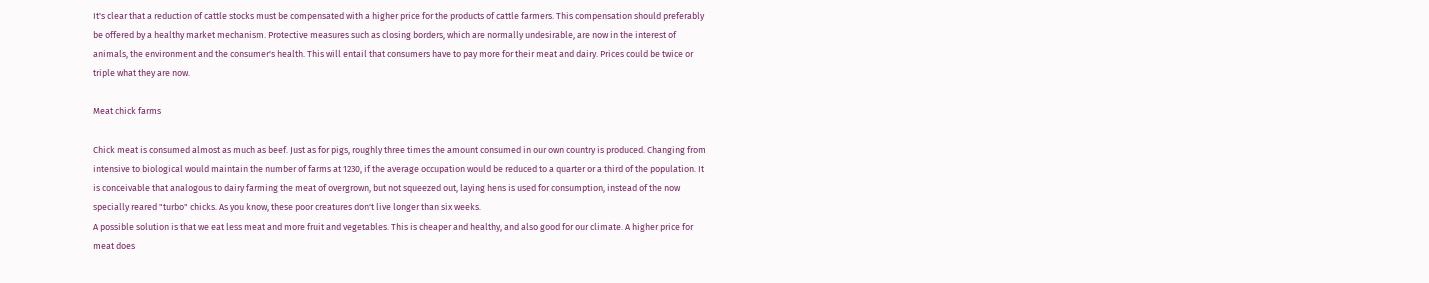It's clear that a reduction of cattle stocks must be compensated with a higher price for the products of cattle farmers. This compensation should preferably be offered by a healthy market mechanism. Protective measures such as closing borders, which are normally undesirable, are now in the interest of animals, the environment and the consumer's health. This will entail that consumers have to pay more for their meat and dairy. Prices could be twice or triple what they are now.

Meat chick farms

Chick meat is consumed almost as much as beef. Just as for pigs, roughly three times the amount consumed in our own country is produced. Changing from intensive to biological would maintain the number of farms at 1230, if the average occupation would be reduced to a quarter or a third of the population. It is conceivable that analogous to dairy farming the meat of overgrown, but not squeezed out, laying hens is used for consumption, instead of the now specially reared "turbo" chicks. As you know, these poor creatures don't live longer than six weeks.
A possible solution is that we eat less meat and more fruit and vegetables. This is cheaper and healthy, and also good for our climate. A higher price for meat does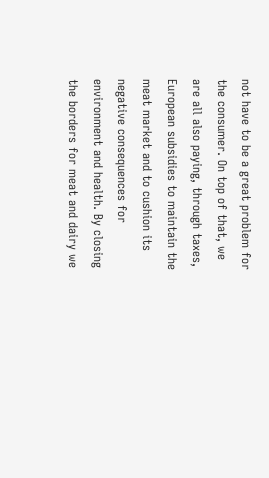not have to be a great problem for the consumer. On top of that, we are all also paying, through taxes, European subsidies to maintain the meat market and to cushion its negative consequences for environment and health. By closing the borders for meat and dairy we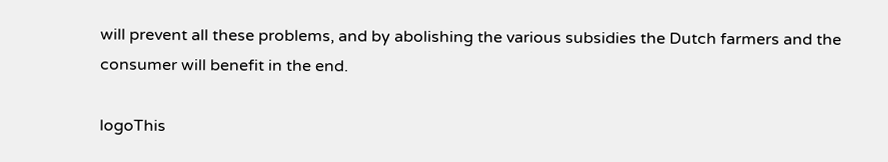will prevent all these problems, and by abolishing the various subsidies the Dutch farmers and the consumer will benefit in the end.

logoThis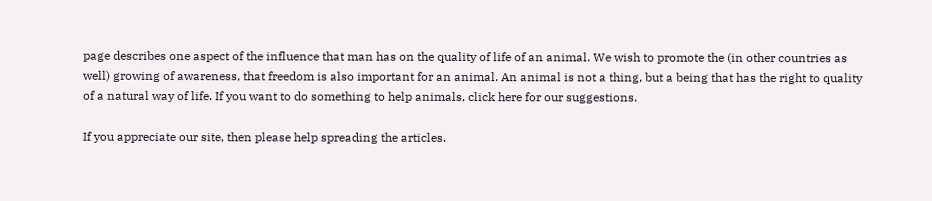page describes one aspect of the influence that man has on the quality of life of an animal. We wish to promote the (in other countries as well) growing of awareness, that freedom is also important for an animal. An animal is not a thing, but a being that has the right to quality of a natural way of life. If you want to do something to help animals, click here for our suggestions.

If you appreciate our site, then please help spreading the articles.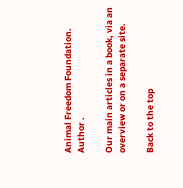Animal Freedom Foundation.
Author .

Our main articles in a book, via an overview or on a separate site.

Back to the top